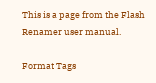This is a page from the Flash Renamer user manual.

Format Tags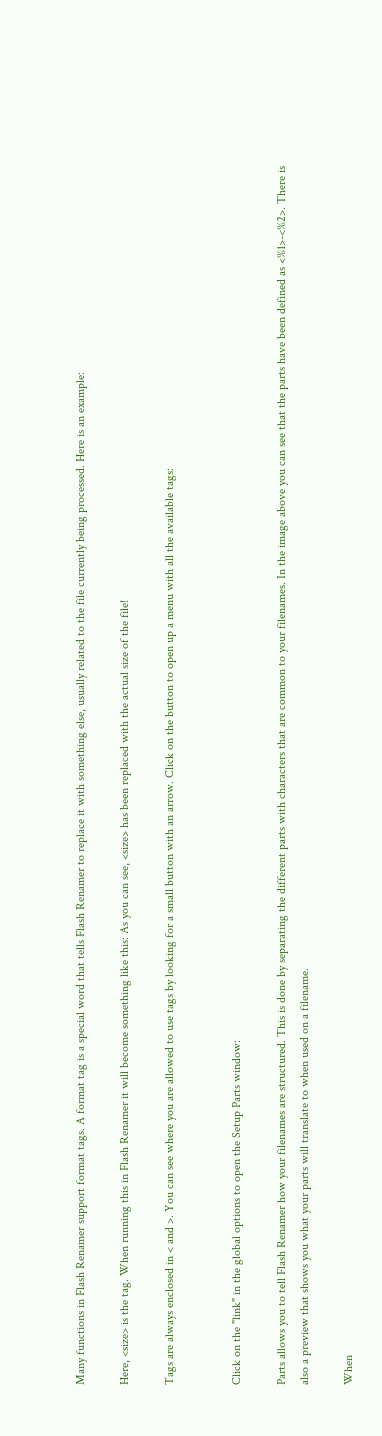Many functions in Flash Renamer support format tags. A format tag is a special word that tells Flash Renamer to replace it with something else, usually related to the file currently being processed. Here is an example:

Here, <size> is the tag. When running this in Flash Renamer it will become something like this: As you can see, <size> has been replaced with the actual size of the file!

Tags are always enclosed in < and >. You can see where you are allowed to use tags by looking for a small button with an arrow. Click on the button to open up a menu with all the available tags:


Click on the "link" in the global options to open the Setup Parts window:

Parts allows you to tell Flash Renamer how your filenames are structured. This is done by separating the different parts with characters that are common to your filenames. In the image above you can see that the parts have been defined as <%1>-<%2>. There is also a preview that shows you what your parts will translate to when used on a filename.

When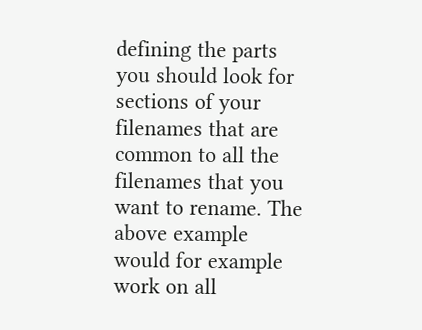defining the parts you should look for sections of your filenames that are common to all the filenames that you want to rename. The above example would for example work on all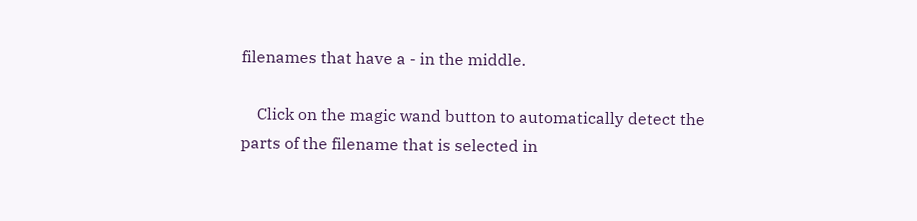filenames that have a - in the middle.

    Click on the magic wand button to automatically detect the parts of the filename that is selected in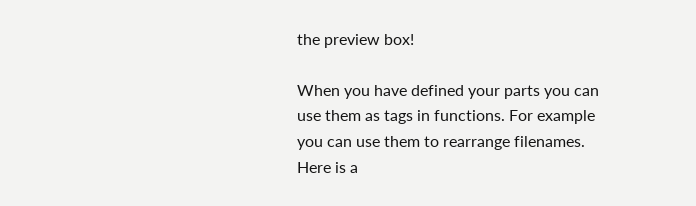the preview box!

When you have defined your parts you can use them as tags in functions. For example you can use them to rearrange filenames. Here is a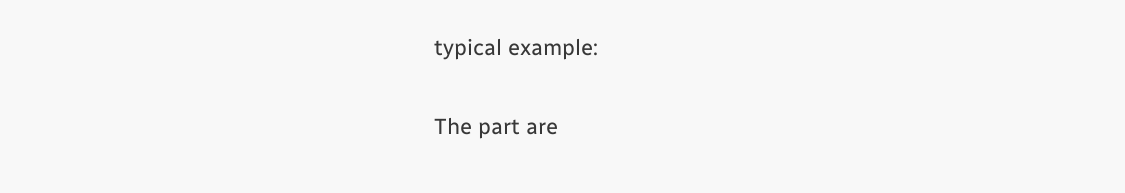typical example:

The part are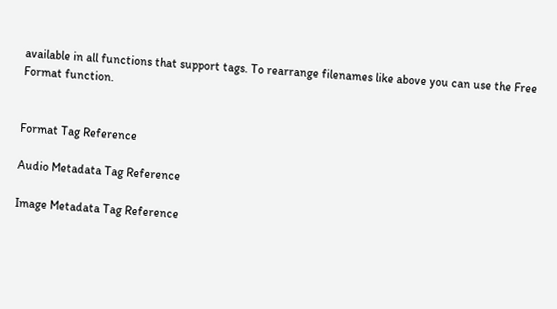available in all functions that support tags. To rearrange filenames like above you can use the Free Format function.


Format Tag Reference

Audio Metadata Tag Reference

Image Metadata Tag Reference